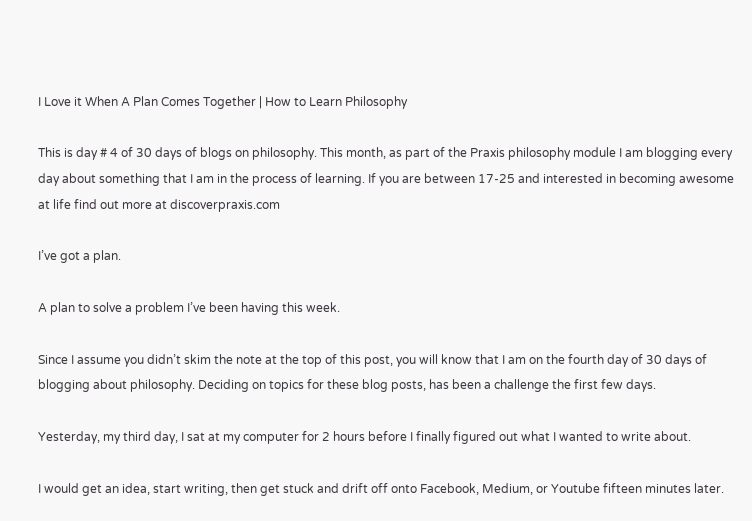I Love it When A Plan Comes Together | How to Learn Philosophy

This is day # 4 of 30 days of blogs on philosophy. This month, as part of the Praxis philosophy module I am blogging every day about something that I am in the process of learning. If you are between 17-25 and interested in becoming awesome at life find out more at discoverpraxis.com

I’ve got a plan.

A plan to solve a problem I’ve been having this week.

Since I assume you didn’t skim the note at the top of this post, you will know that I am on the fourth day of 30 days of blogging about philosophy. Deciding on topics for these blog posts, has been a challenge the first few days.

Yesterday, my third day, I sat at my computer for 2 hours before I finally figured out what I wanted to write about.

I would get an idea, start writing, then get stuck and drift off onto Facebook, Medium, or Youtube fifteen minutes later.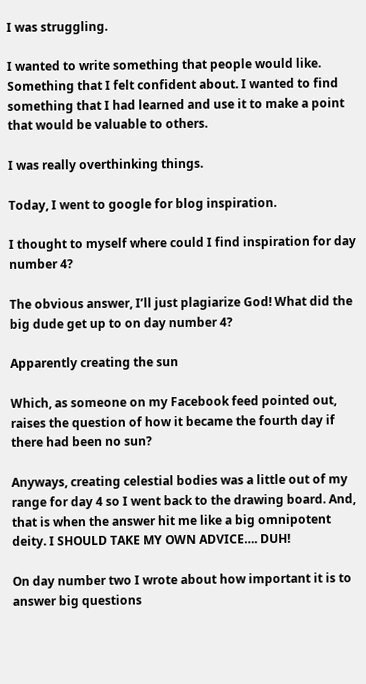I was struggling.

I wanted to write something that people would like. Something that I felt confident about. I wanted to find something that I had learned and use it to make a point that would be valuable to others.

I was really overthinking things.

Today, I went to google for blog inspiration.

I thought to myself where could I find inspiration for day number 4?

The obvious answer, I’ll just plagiarize God! What did the big dude get up to on day number 4?

Apparently creating the sun

Which, as someone on my Facebook feed pointed out, raises the question of how it became the fourth day if there had been no sun?

Anyways, creating celestial bodies was a little out of my range for day 4 so I went back to the drawing board. And, that is when the answer hit me like a big omnipotent deity. I SHOULD TAKE MY OWN ADVICE…. DUH!

On day number two I wrote about how important it is to answer big questions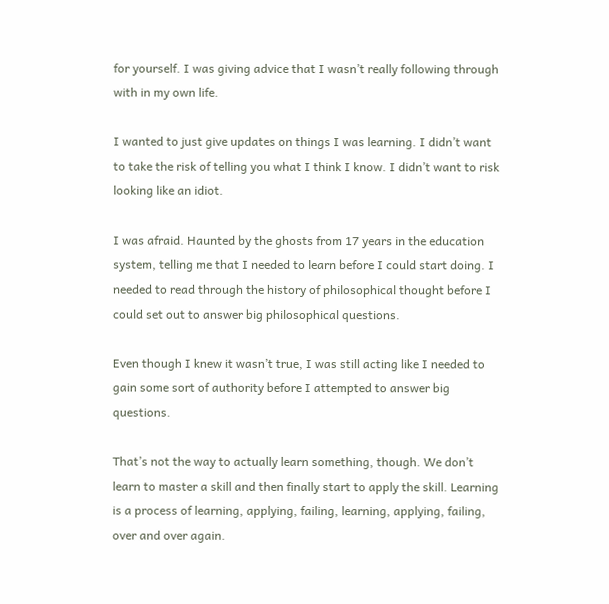for yourself. I was giving advice that I wasn’t really following through with in my own life.

I wanted to just give updates on things I was learning. I didn’t want to take the risk of telling you what I think I know. I didn’t want to risk looking like an idiot.

I was afraid. Haunted by the ghosts from 17 years in the education system, telling me that I needed to learn before I could start doing. I needed to read through the history of philosophical thought before I could set out to answer big philosophical questions.

Even though I knew it wasn’t true, I was still acting like I needed to gain some sort of authority before I attempted to answer big questions.

That’s not the way to actually learn something, though. We don’t learn to master a skill and then finally start to apply the skill. Learning is a process of learning, applying, failing, learning, applying, failing, over and over again.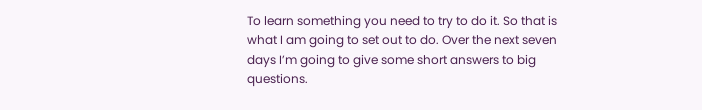To learn something you need to try to do it. So that is what I am going to set out to do. Over the next seven days I’m going to give some short answers to big questions.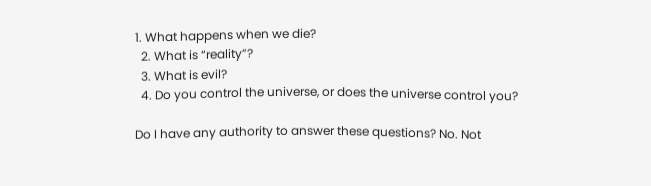1. What happens when we die?
  2. What is “reality”?
  3. What is evil?
  4. Do you control the universe, or does the universe control you?

Do I have any authority to answer these questions? No. Not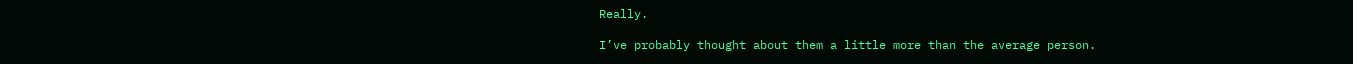Really.

I’ve probably thought about them a little more than the average person.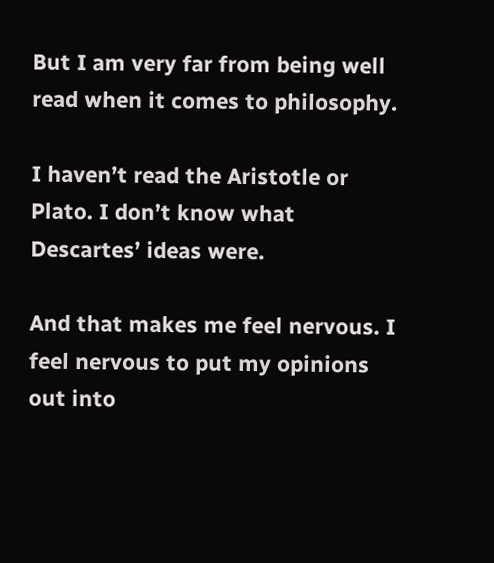But I am very far from being well read when it comes to philosophy.

I haven’t read the Aristotle or Plato. I don’t know what Descartes’ ideas were.

And that makes me feel nervous. I feel nervous to put my opinions out into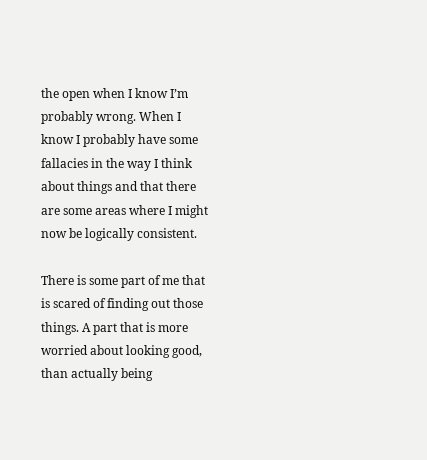the open when I know I’m probably wrong. When I know I probably have some fallacies in the way I think about things and that there are some areas where I might now be logically consistent.

There is some part of me that is scared of finding out those things. A part that is more worried about looking good, than actually being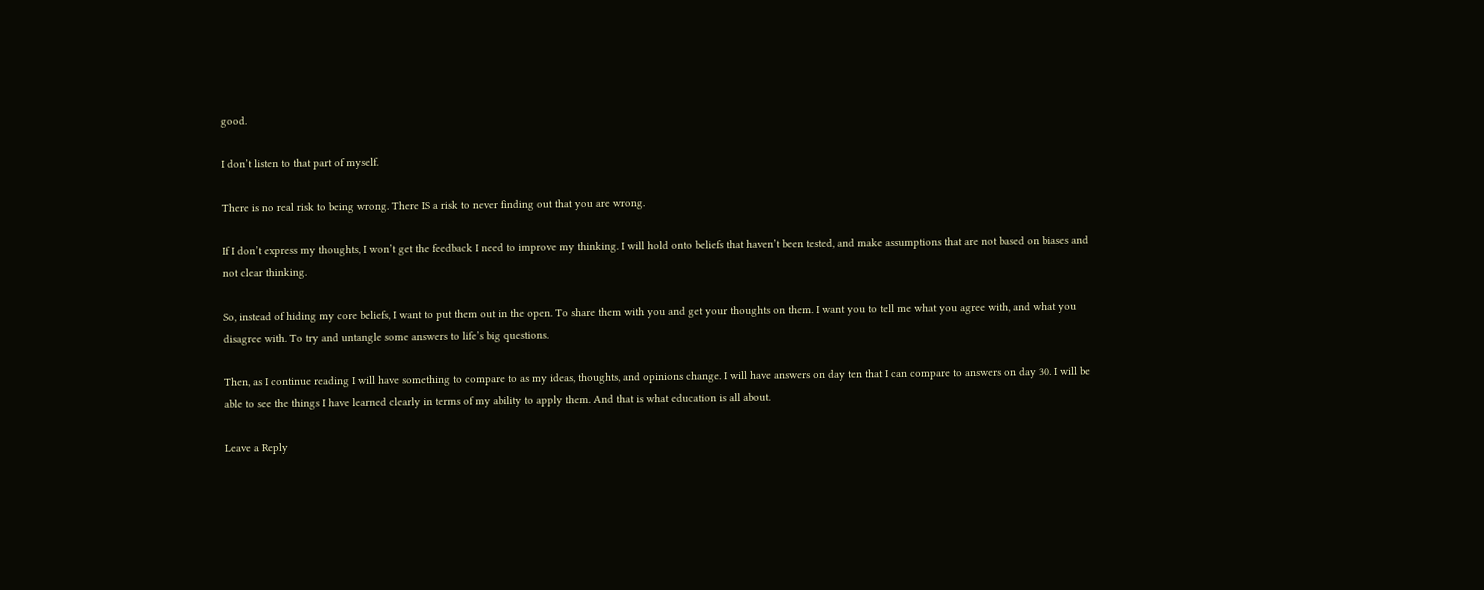good.

I don’t listen to that part of myself.

There is no real risk to being wrong. There IS a risk to never finding out that you are wrong.

If I don’t express my thoughts, I won’t get the feedback I need to improve my thinking. I will hold onto beliefs that haven’t been tested, and make assumptions that are not based on biases and not clear thinking.

So, instead of hiding my core beliefs, I want to put them out in the open. To share them with you and get your thoughts on them. I want you to tell me what you agree with, and what you disagree with. To try and untangle some answers to life’s big questions.

Then, as I continue reading I will have something to compare to as my ideas, thoughts, and opinions change. I will have answers on day ten that I can compare to answers on day 30. I will be able to see the things I have learned clearly in terms of my ability to apply them. And that is what education is all about.

Leave a Reply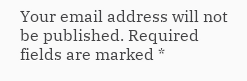Your email address will not be published. Required fields are marked *